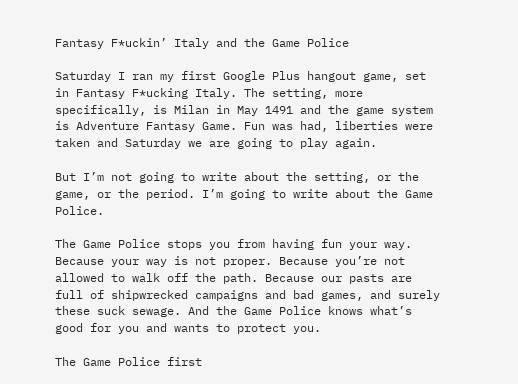Fantasy F*uckin’ Italy and the Game Police

Saturday I ran my first Google Plus hangout game, set in Fantasy F*ucking Italy. The setting, more specifically, is Milan in May 1491 and the game system is Adventure Fantasy Game. Fun was had, liberties were taken and Saturday we are going to play again.

But I’m not going to write about the setting, or the game, or the period. I’m going to write about the Game Police.

The Game Police stops you from having fun your way. Because your way is not proper. Because you’re not allowed to walk off the path. Because our pasts are full of shipwrecked campaigns and bad games, and surely these suck sewage. And the Game Police knows what’s good for you and wants to protect you.

The Game Police first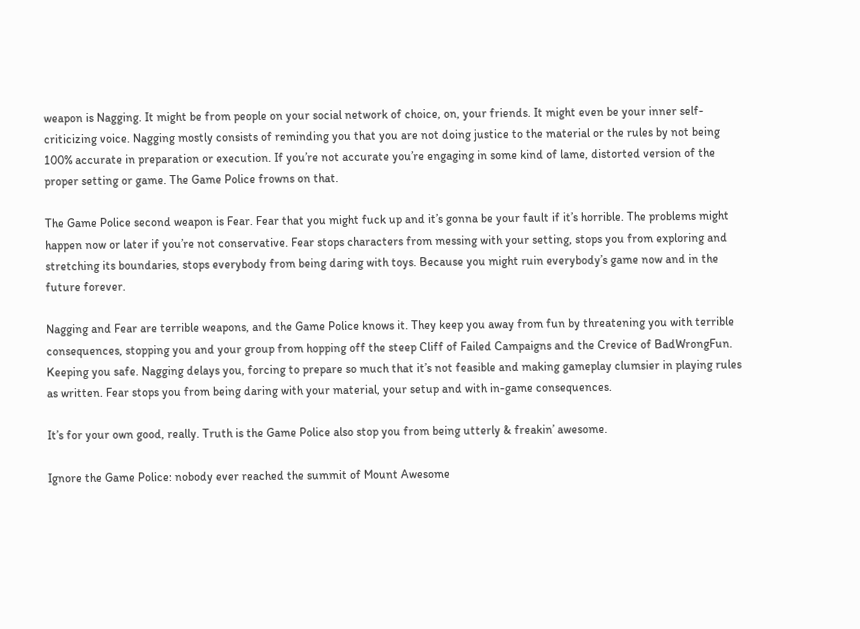weapon is Nagging. It might be from people on your social network of choice, on, your friends. It might even be your inner self-criticizing voice. Nagging mostly consists of reminding you that you are not doing justice to the material or the rules by not being 100% accurate in preparation or execution. If you’re not accurate you’re engaging in some kind of lame, distorted version of the proper setting or game. The Game Police frowns on that.

The Game Police second weapon is Fear. Fear that you might fuck up and it’s gonna be your fault if it’s horrible. The problems might happen now or later if you’re not conservative. Fear stops characters from messing with your setting, stops you from exploring and stretching its boundaries, stops everybody from being daring with toys. Because you might ruin everybody’s game now and in the future forever.

Nagging and Fear are terrible weapons, and the Game Police knows it. They keep you away from fun by threatening you with terrible consequences, stopping you and your group from hopping off the steep Cliff of Failed Campaigns and the Crevice of BadWrongFun. Keeping you safe. Nagging delays you, forcing to prepare so much that it’s not feasible and making gameplay clumsier in playing rules as written. Fear stops you from being daring with your material, your setup and with in-game consequences.

It’s for your own good, really. Truth is the Game Police also stop you from being utterly & freakin’ awesome.

Ignore the Game Police: nobody ever reached the summit of Mount Awesome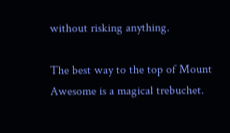without risking anything.

The best way to the top of Mount Awesome is a magical trebuchet.